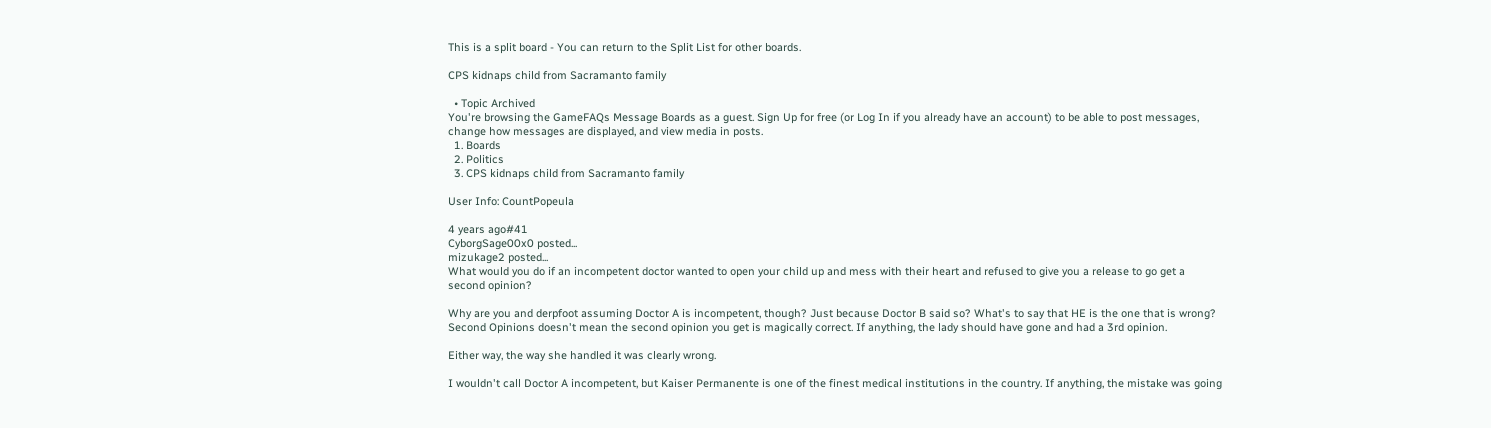This is a split board - You can return to the Split List for other boards.

CPS kidnaps child from Sacramanto family

  • Topic Archived
You're browsing the GameFAQs Message Boards as a guest. Sign Up for free (or Log In if you already have an account) to be able to post messages, change how messages are displayed, and view media in posts.
  1. Boards
  2. Politics
  3. CPS kidnaps child from Sacramanto family

User Info: CountPopeula

4 years ago#41
CyborgSage00x0 posted...
mizukage2 posted...
What would you do if an incompetent doctor wanted to open your child up and mess with their heart and refused to give you a release to go get a second opinion?

Why are you and derpfoot assuming Doctor A is incompetent, though? Just because Doctor B said so? What's to say that HE is the one that is wrong? Second Opinions doesn't mean the second opinion you get is magically correct. If anything, the lady should have gone and had a 3rd opinion.

Either way, the way she handled it was clearly wrong.

I wouldn't call Doctor A incompetent, but Kaiser Permanente is one of the finest medical institutions in the country. If anything, the mistake was going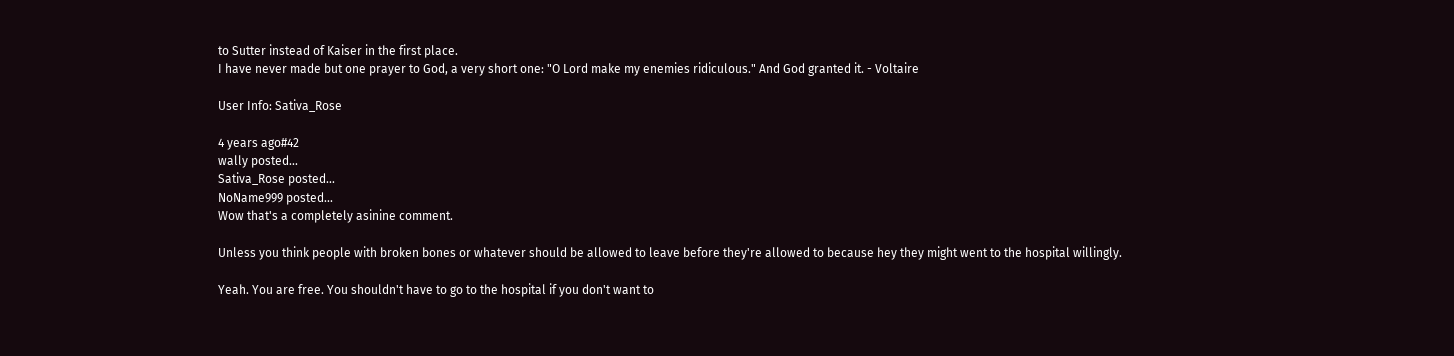to Sutter instead of Kaiser in the first place.
I have never made but one prayer to God, a very short one: "O Lord make my enemies ridiculous." And God granted it. - Voltaire

User Info: Sativa_Rose

4 years ago#42
wally posted...
Sativa_Rose posted...
NoName999 posted...
Wow that's a completely asinine comment.

Unless you think people with broken bones or whatever should be allowed to leave before they're allowed to because hey they might went to the hospital willingly.

Yeah. You are free. You shouldn't have to go to the hospital if you don't want to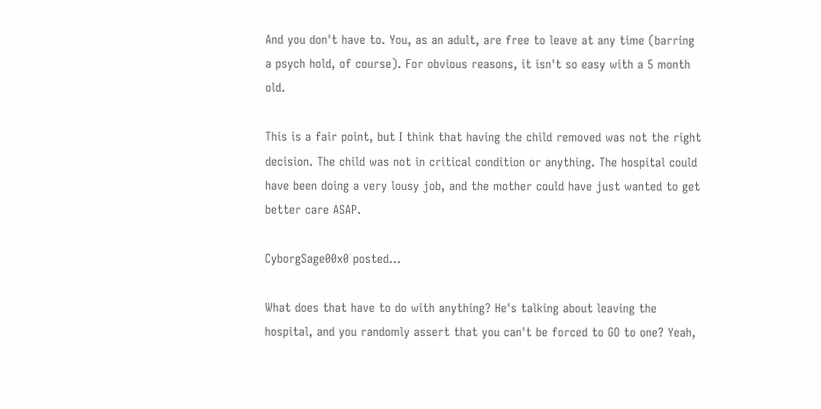And you don't have to. You, as an adult, are free to leave at any time (barring a psych hold, of course). For obvious reasons, it isn't so easy with a 5 month old.

This is a fair point, but I think that having the child removed was not the right decision. The child was not in critical condition or anything. The hospital could have been doing a very lousy job, and the mother could have just wanted to get better care ASAP.

CyborgSage00x0 posted...

What does that have to do with anything? He's talking about leaving the hospital, and you randomly assert that you can't be forced to GO to one? Yeah,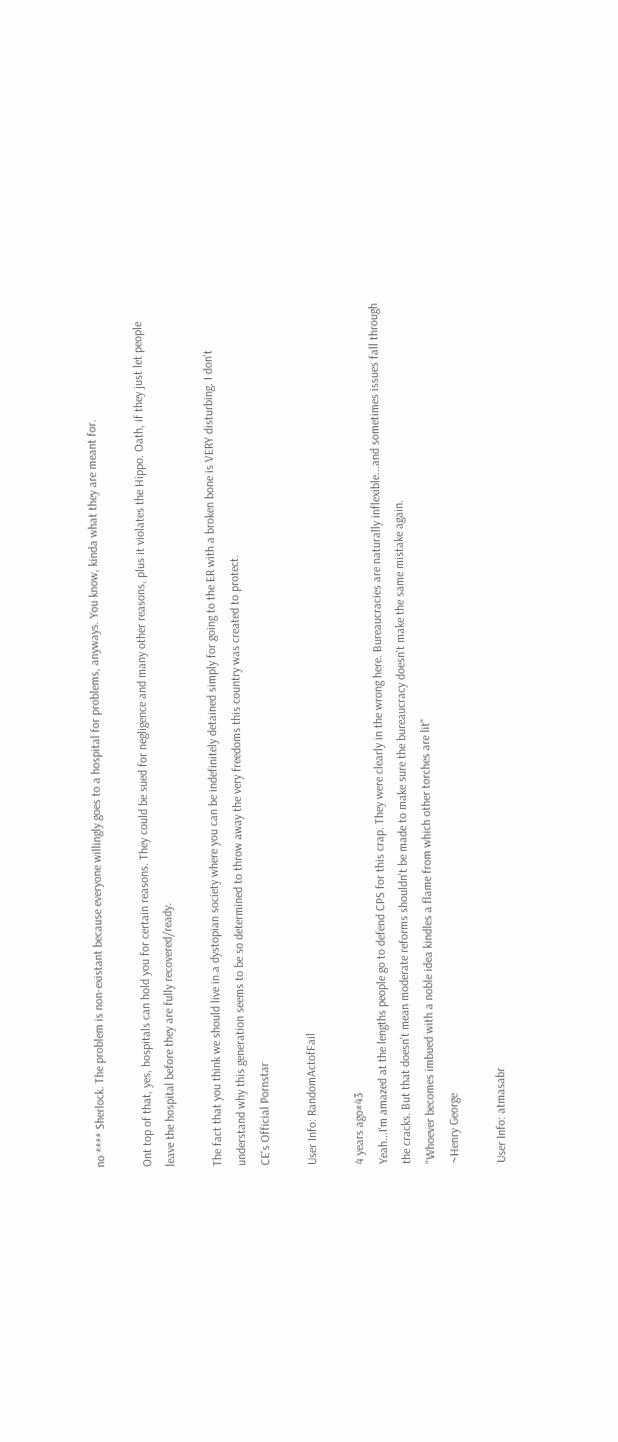no **** Sherlock. The problem is non-existant because everyone willingly goes to a hospital for problems, anyways. You know, kinda what they are meant for.

Ont top of that, yes, hospitals can hold you for certain reasons. They could be sued for negligence and many other reasons, plus it violates the Hippo. Oath, if they just let people leave the hospital before they are fully recovered/ready.

The fact that you think we should live in a dystopian society where you can be indefinitely detained simply for going to the ER with a broken bone is VERY disturbing. I don't understand why this generation seems to be so determined to throw away the very freedoms this country was created to protect.
CE's Official Pornstar

User Info: RandomActofFail

4 years ago#43
Yeah...I'm amazed at the lengths people go to defend CPS for this crap. They were clearly in the wrong here. Bureaucracies are naturally inflexible...and sometimes issues fall through the cracks. But that doesn't mean moderate reforms shouldn't be made to make sure the bureaucracy doesn't make the same mistake again.
"Whoever becomes imbued with a noble idea kindles a flame from which other torches are lit"
~Henry George

User Info: atmasabr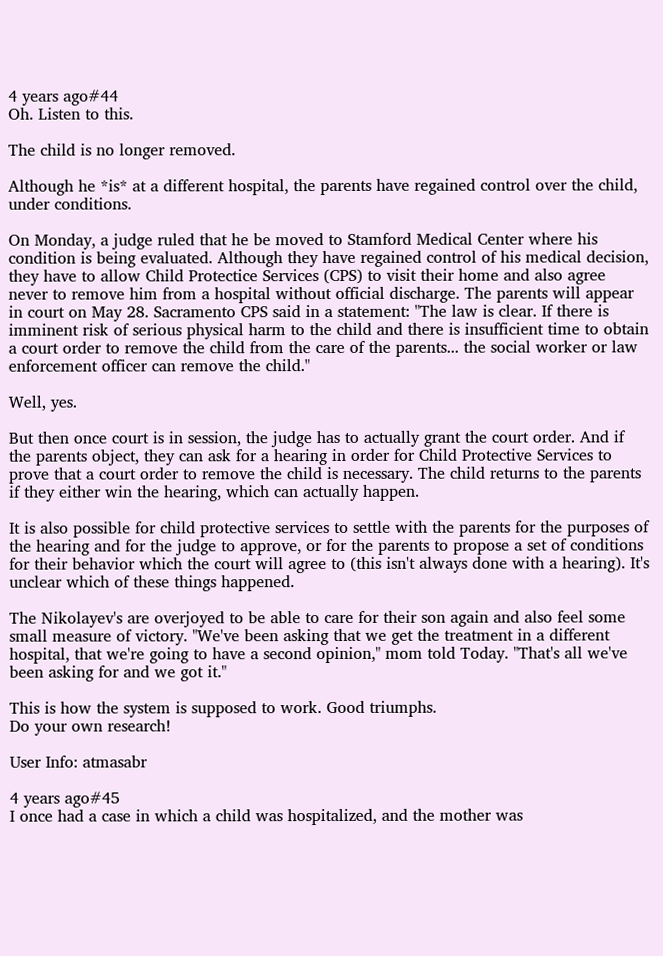4 years ago#44
Oh. Listen to this.

The child is no longer removed.

Although he *is* at a different hospital, the parents have regained control over the child, under conditions.

On Monday, a judge ruled that he be moved to Stamford Medical Center where his condition is being evaluated. Although they have regained control of his medical decision, they have to allow Child Protectice Services (CPS) to visit their home and also agree never to remove him from a hospital without official discharge. The parents will appear in court on May 28. Sacramento CPS said in a statement: "The law is clear. If there is imminent risk of serious physical harm to the child and there is insufficient time to obtain a court order to remove the child from the care of the parents... the social worker or law enforcement officer can remove the child."

Well, yes.

But then once court is in session, the judge has to actually grant the court order. And if the parents object, they can ask for a hearing in order for Child Protective Services to prove that a court order to remove the child is necessary. The child returns to the parents if they either win the hearing, which can actually happen.

It is also possible for child protective services to settle with the parents for the purposes of the hearing and for the judge to approve, or for the parents to propose a set of conditions for their behavior which the court will agree to (this isn't always done with a hearing). It's unclear which of these things happened.

The Nikolayev's are overjoyed to be able to care for their son again and also feel some small measure of victory. "We've been asking that we get the treatment in a different hospital, that we're going to have a second opinion," mom told Today. "That's all we've been asking for and we got it."

This is how the system is supposed to work. Good triumphs.
Do your own research!

User Info: atmasabr

4 years ago#45
I once had a case in which a child was hospitalized, and the mother was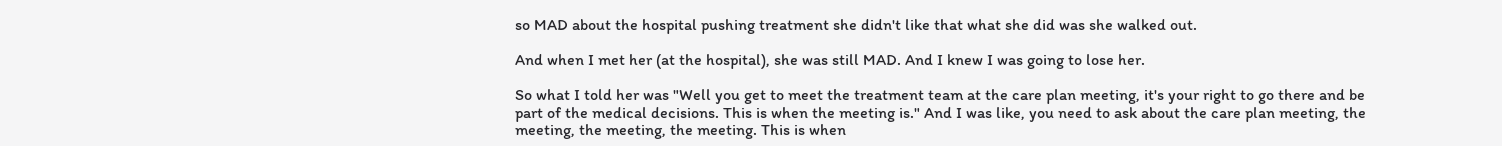so MAD about the hospital pushing treatment she didn't like that what she did was she walked out.

And when I met her (at the hospital), she was still MAD. And I knew I was going to lose her.

So what I told her was "Well you get to meet the treatment team at the care plan meeting, it's your right to go there and be part of the medical decisions. This is when the meeting is." And I was like, you need to ask about the care plan meeting, the meeting, the meeting, the meeting. This is when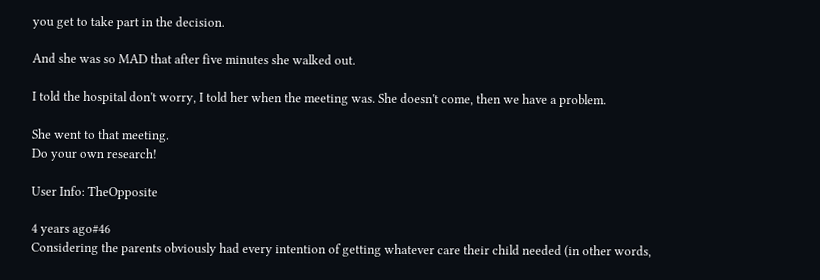you get to take part in the decision.

And she was so MAD that after five minutes she walked out.

I told the hospital don't worry, I told her when the meeting was. She doesn't come, then we have a problem.

She went to that meeting.
Do your own research!

User Info: TheOpposite

4 years ago#46
Considering the parents obviously had every intention of getting whatever care their child needed (in other words,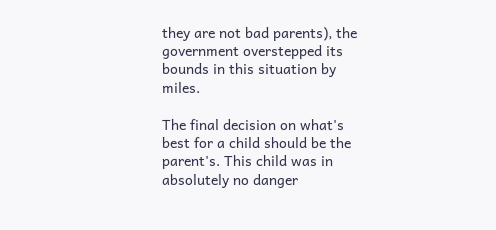they are not bad parents), the government overstepped its bounds in this situation by miles.

The final decision on what's best for a child should be the parent's. This child was in absolutely no danger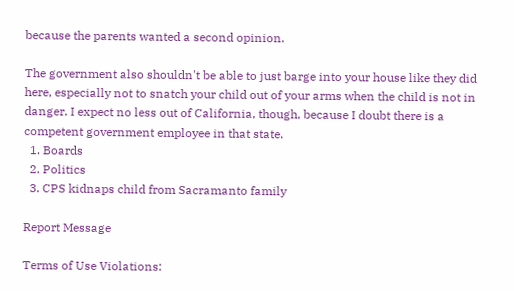because the parents wanted a second opinion.

The government also shouldn't be able to just barge into your house like they did here, especially not to snatch your child out of your arms when the child is not in danger. I expect no less out of California, though, because I doubt there is a competent government employee in that state.
  1. Boards
  2. Politics
  3. CPS kidnaps child from Sacramanto family

Report Message

Terms of Use Violations: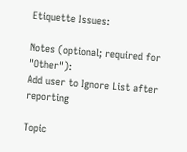Etiquette Issues:

Notes (optional; required for "Other"):
Add user to Ignore List after reporting

Topic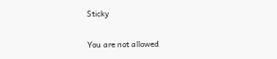Sticky

You are not allowed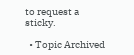to request a sticky.

  • Topic Archived